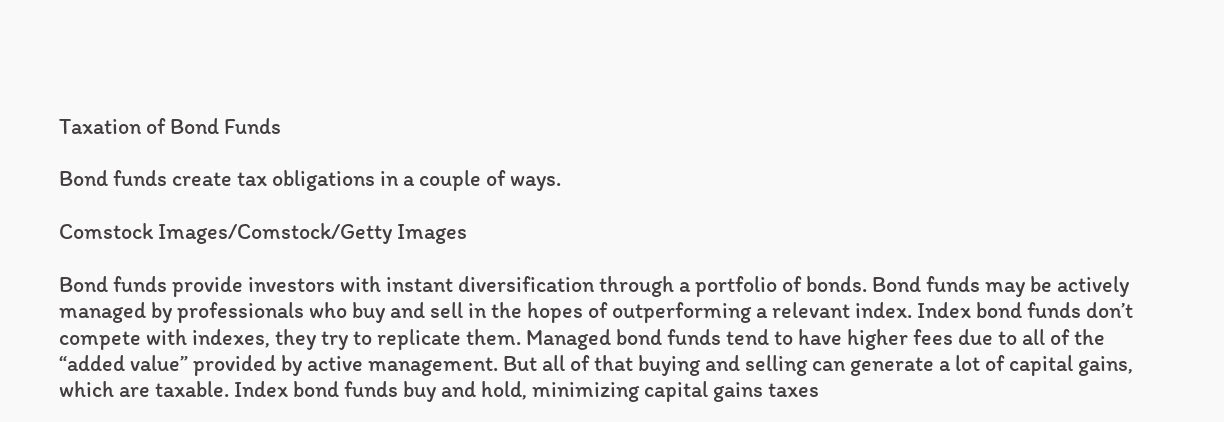Taxation of Bond Funds

Bond funds create tax obligations in a couple of ways.

Comstock Images/Comstock/Getty Images

Bond funds provide investors with instant diversification through a portfolio of bonds. Bond funds may be actively managed by professionals who buy and sell in the hopes of outperforming a relevant index. Index bond funds don’t compete with indexes, they try to replicate them. Managed bond funds tend to have higher fees due to all of the “added value” provided by active management. But all of that buying and selling can generate a lot of capital gains, which are taxable. Index bond funds buy and hold, minimizing capital gains taxes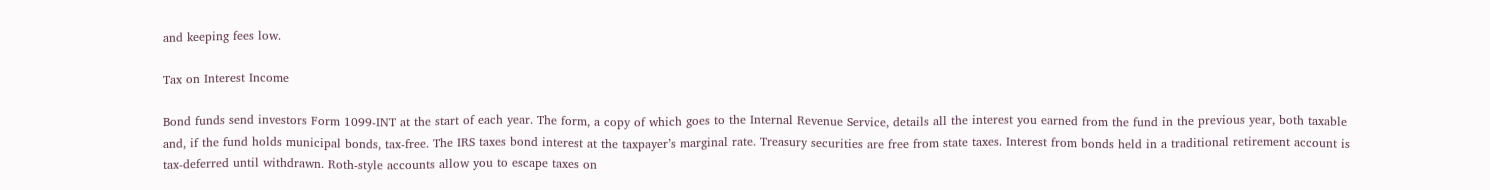and keeping fees low.

Tax on Interest Income

Bond funds send investors Form 1099-INT at the start of each year. The form, a copy of which goes to the Internal Revenue Service, details all the interest you earned from the fund in the previous year, both taxable and, if the fund holds municipal bonds, tax-free. The IRS taxes bond interest at the taxpayer’s marginal rate. Treasury securities are free from state taxes. Interest from bonds held in a traditional retirement account is tax-deferred until withdrawn. Roth-style accounts allow you to escape taxes on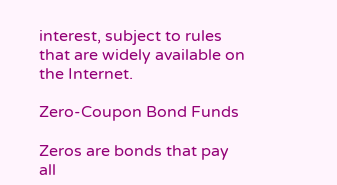interest, subject to rules that are widely available on the Internet.

Zero-Coupon Bond Funds

Zeros are bonds that pay all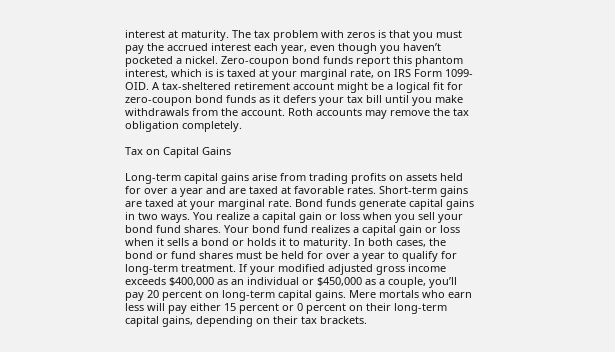interest at maturity. The tax problem with zeros is that you must pay the accrued interest each year, even though you haven’t pocketed a nickel. Zero-coupon bond funds report this phantom interest, which is is taxed at your marginal rate, on IRS Form 1099-OID. A tax-sheltered retirement account might be a logical fit for zero-coupon bond funds as it defers your tax bill until you make withdrawals from the account. Roth accounts may remove the tax obligation completely.

Tax on Capital Gains

Long-term capital gains arise from trading profits on assets held for over a year and are taxed at favorable rates. Short-term gains are taxed at your marginal rate. Bond funds generate capital gains in two ways. You realize a capital gain or loss when you sell your bond fund shares. Your bond fund realizes a capital gain or loss when it sells a bond or holds it to maturity. In both cases, the bond or fund shares must be held for over a year to qualify for long-term treatment. If your modified adjusted gross income exceeds $400,000 as an individual or $450,000 as a couple, you’ll pay 20 percent on long-term capital gains. Mere mortals who earn less will pay either 15 percent or 0 percent on their long-term capital gains, depending on their tax brackets.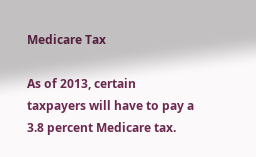Medicare Tax

As of 2013, certain taxpayers will have to pay a 3.8 percent Medicare tax.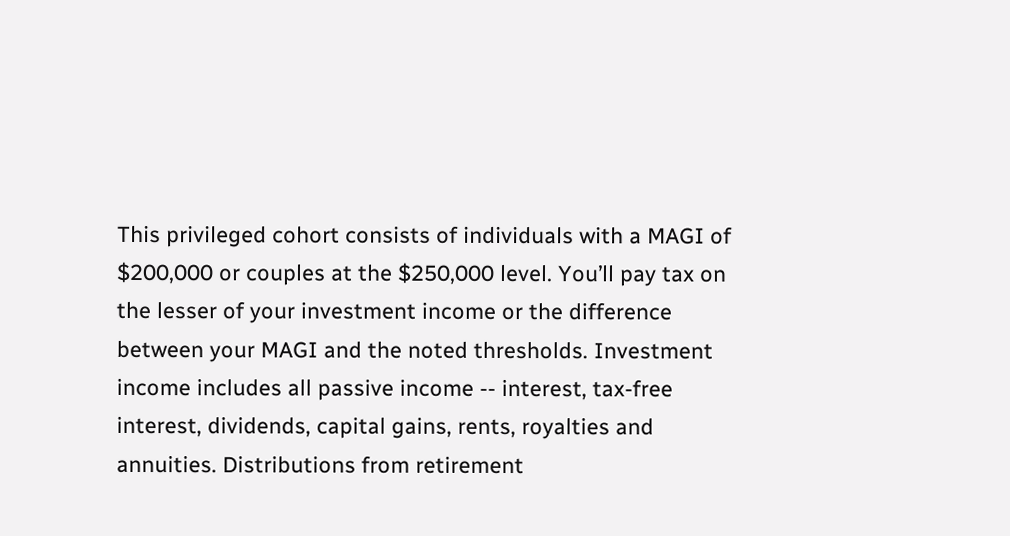This privileged cohort consists of individuals with a MAGI of $200,000 or couples at the $250,000 level. You’ll pay tax on the lesser of your investment income or the difference between your MAGI and the noted thresholds. Investment income includes all passive income -- interest, tax-free interest, dividends, capital gains, rents, royalties and annuities. Distributions from retirement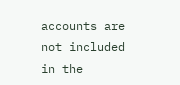accounts are not included in the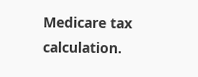Medicare tax calculation.